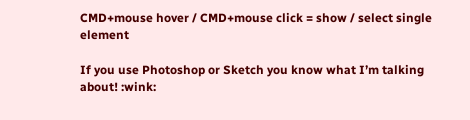CMD+mouse hover / CMD+mouse click = show / select single element

If you use Photoshop or Sketch you know what I’m talking about! :wink: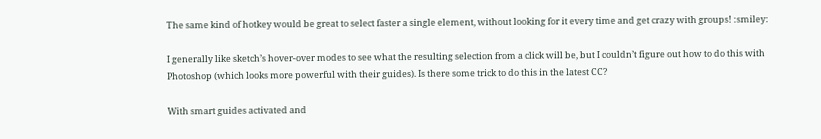The same kind of hotkey would be great to select faster a single element, without looking for it every time and get crazy with groups! :smiley:

I generally like sketch’s hover-over modes to see what the resulting selection from a click will be, but I couldn’t figure out how to do this with Photoshop (which looks more powerful with their guides). Is there some trick to do this in the latest CC?

With smart guides activated and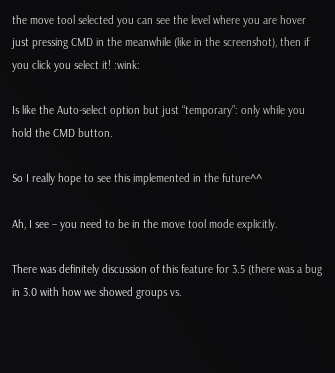the move tool selected you can see the level where you are hover just pressing CMD in the meanwhile (like in the screenshot), then if you click you select it! :wink:

Is like the Auto-select option but just “temporary”: only while you hold the CMD button.

So I really hope to see this implemented in the future^^

Ah, I see – you need to be in the move tool mode explicitly.

There was definitely discussion of this feature for 3.5 (there was a bug in 3.0 with how we showed groups vs.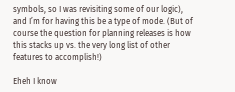symbols, so I was revisiting some of our logic), and I’m for having this be a type of mode. (But of course the question for planning releases is how this stacks up vs. the very long list of other features to accomplish!)

Eheh I know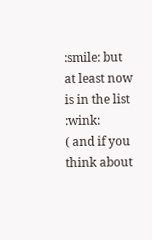:smile: but at least now is in the list :wink:
( and if you think about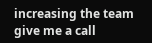increasing the team give me a call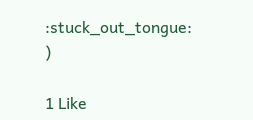:stuck_out_tongue: )

1 Like